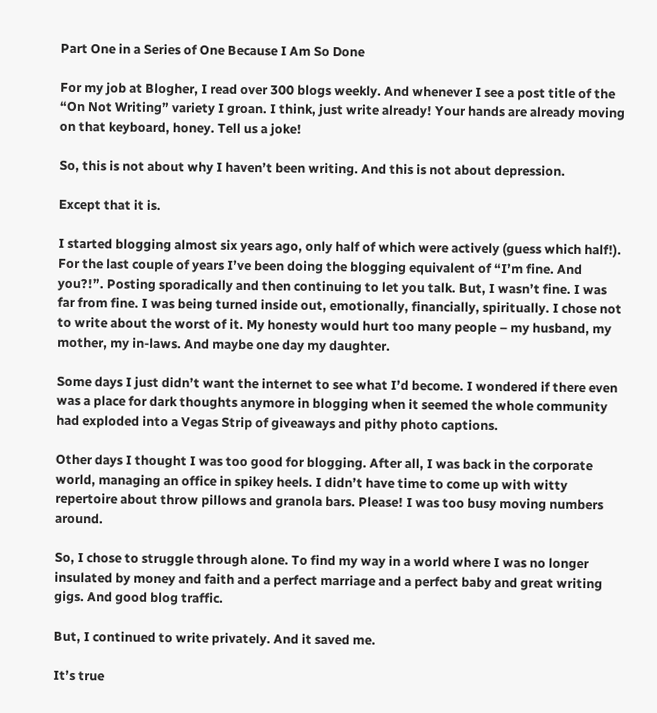Part One in a Series of One Because I Am So Done

For my job at Blogher, I read over 300 blogs weekly. And whenever I see a post title of the “On Not Writing” variety I groan. I think, just write already! Your hands are already moving on that keyboard, honey. Tell us a joke!

So, this is not about why I haven’t been writing. And this is not about depression.

Except that it is.

I started blogging almost six years ago, only half of which were actively (guess which half!). For the last couple of years I’ve been doing the blogging equivalent of “I’m fine. And you?!”. Posting sporadically and then continuing to let you talk. But, I wasn’t fine. I was far from fine. I was being turned inside out, emotionally, financially, spiritually. I chose not to write about the worst of it. My honesty would hurt too many people – my husband, my mother, my in-laws. And maybe one day my daughter.

Some days I just didn’t want the internet to see what I’d become. I wondered if there even was a place for dark thoughts anymore in blogging when it seemed the whole community had exploded into a Vegas Strip of giveaways and pithy photo captions.

Other days I thought I was too good for blogging. After all, I was back in the corporate world, managing an office in spikey heels. I didn’t have time to come up with witty repertoire about throw pillows and granola bars. Please! I was too busy moving numbers around.

So, I chose to struggle through alone. To find my way in a world where I was no longer insulated by money and faith and a perfect marriage and a perfect baby and great writing gigs. And good blog traffic.

But, I continued to write privately. And it saved me.

It’s true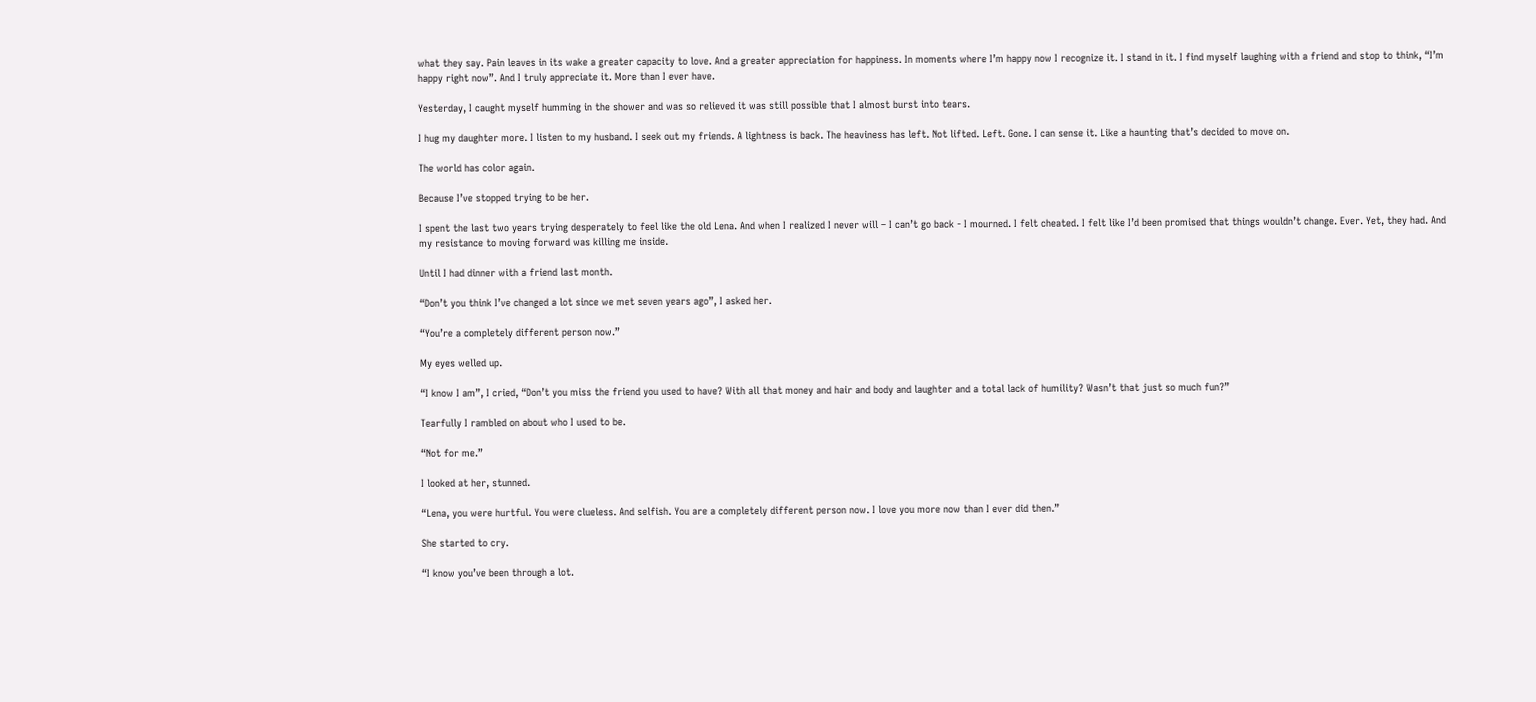what they say. Pain leaves in its wake a greater capacity to love. And a greater appreciation for happiness. In moments where I’m happy now I recognize it. I stand in it. I find myself laughing with a friend and stop to think, “I’m happy right now”. And I truly appreciate it. More than I ever have.

Yesterday, I caught myself humming in the shower and was so relieved it was still possible that I almost burst into tears.

I hug my daughter more. I listen to my husband. I seek out my friends. A lightness is back. The heaviness has left. Not lifted. Left. Gone. I can sense it. Like a haunting that’s decided to move on.

The world has color again.

Because I’ve stopped trying to be her.

I spent the last two years trying desperately to feel like the old Lena. And when I realized I never will – I can’t go back - I mourned. I felt cheated. I felt like I’d been promised that things wouldn’t change. Ever. Yet, they had. And my resistance to moving forward was killing me inside.

Until I had dinner with a friend last month.

“Don’t you think I’ve changed a lot since we met seven years ago”, I asked her.

“You’re a completely different person now.”

My eyes welled up.

“I know I am”, I cried, “Don’t you miss the friend you used to have? With all that money and hair and body and laughter and a total lack of humility? Wasn’t that just so much fun?”

Tearfully I rambled on about who I used to be.

“Not for me.”

I looked at her, stunned.

“Lena, you were hurtful. You were clueless. And selfish. You are a completely different person now. I love you more now than I ever did then.”

She started to cry.

“I know you’ve been through a lot.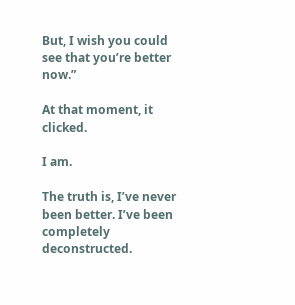But, I wish you could see that you’re better now.”

At that moment, it clicked.

I am.

The truth is, I’ve never been better. I’ve been completely deconstructed.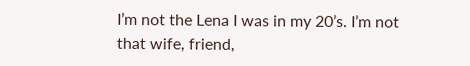I’m not the Lena I was in my 20’s. I’m not that wife, friend,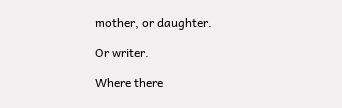mother, or daughter.

Or writer.

Where there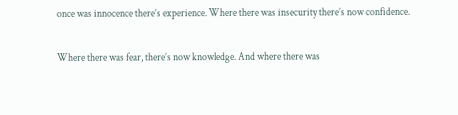once was innocence there’s experience. Where there was insecurity there’s now confidence.

Where there was fear, there’s now knowledge. And where there was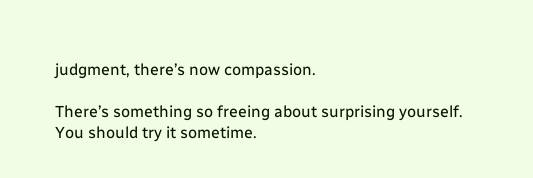judgment, there’s now compassion.

There’s something so freeing about surprising yourself. You should try it sometime.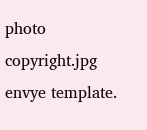photo copyright.jpg
envye template.